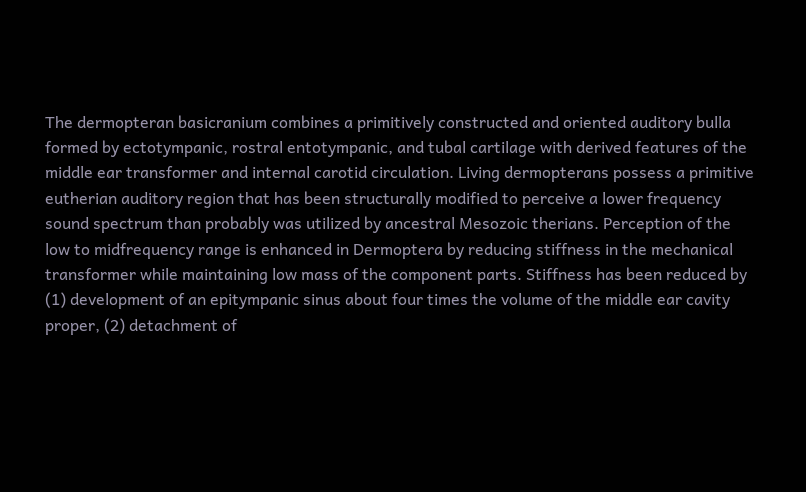The dermopteran basicranium combines a primitively constructed and oriented auditory bulla formed by ectotympanic, rostral entotympanic, and tubal cartilage with derived features of the middle ear transformer and internal carotid circulation. Living dermopterans possess a primitive eutherian auditory region that has been structurally modified to perceive a lower frequency sound spectrum than probably was utilized by ancestral Mesozoic therians. Perception of the low to midfrequency range is enhanced in Dermoptera by reducing stiffness in the mechanical transformer while maintaining low mass of the component parts. Stiffness has been reduced by (1) development of an epitympanic sinus about four times the volume of the middle ear cavity proper, (2) detachment of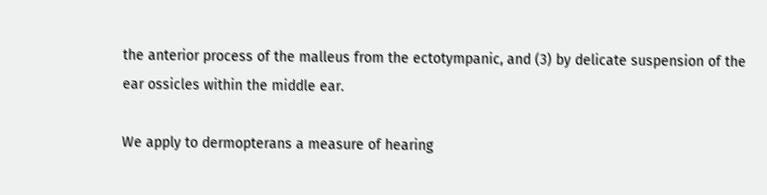the anterior process of the malleus from the ectotympanic, and (3) by delicate suspension of the ear ossicles within the middle ear.

We apply to dermopterans a measure of hearing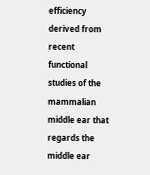efficiency derived from recent functional studies of the mammalian middle ear that regards the middle ear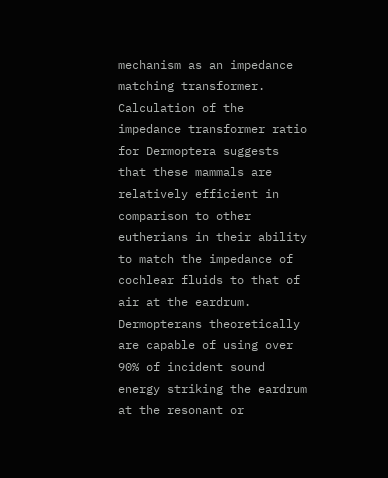mechanism as an impedance matching transformer. Calculation of the impedance transformer ratio for Dermoptera suggests that these mammals are relatively efficient in comparison to other eutherians in their ability to match the impedance of cochlear fluids to that of air at the eardrum. Dermopterans theoretically are capable of using over 90% of incident sound energy striking the eardrum at the resonant or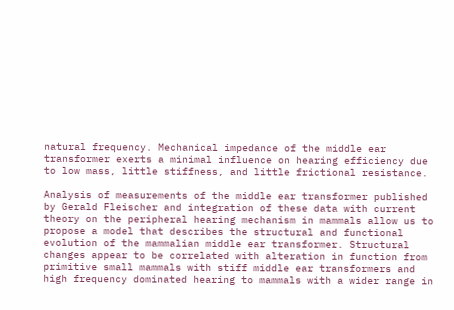natural frequency. Mechanical impedance of the middle ear transformer exerts a minimal influence on hearing efficiency due to low mass, little stiffness, and little frictional resistance.

Analysis of measurements of the middle ear transformer published by Gerald Fleischer and integration of these data with current theory on the peripheral hearing mechanism in mammals allow us to propose a model that describes the structural and functional evolution of the mammalian middle ear transformer. Structural changes appear to be correlated with alteration in function from primitive small mammals with stiff middle ear transformers and high frequency dominated hearing to mammals with a wider range in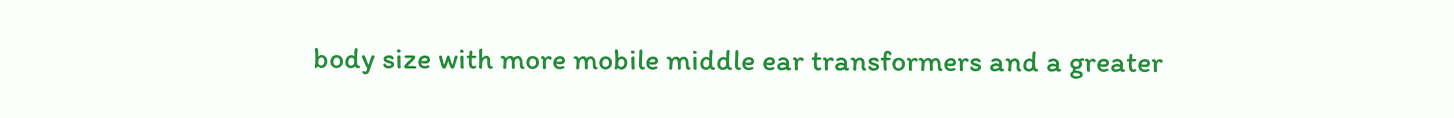body size with more mobile middle ear transformers and a greater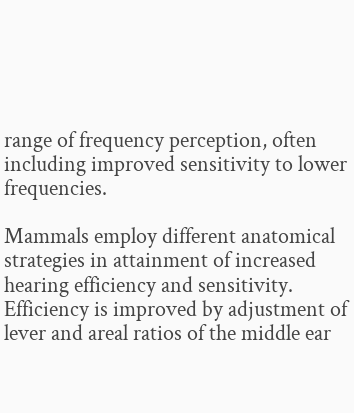range of frequency perception, often including improved sensitivity to lower frequencies.

Mammals employ different anatomical strategies in attainment of increased hearing efficiency and sensitivity. Efficiency is improved by adjustment of lever and areal ratios of the middle ear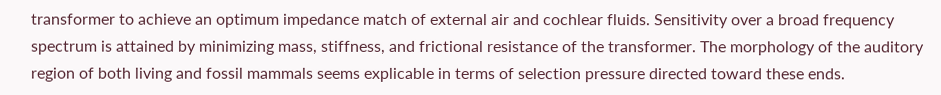transformer to achieve an optimum impedance match of external air and cochlear fluids. Sensitivity over a broad frequency spectrum is attained by minimizing mass, stiffness, and frictional resistance of the transformer. The morphology of the auditory region of both living and fossil mammals seems explicable in terms of selection pressure directed toward these ends.